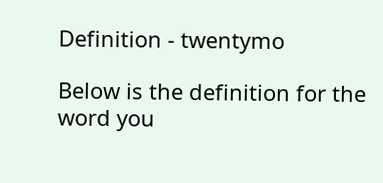Definition - twentymo

Below is the definition for the word you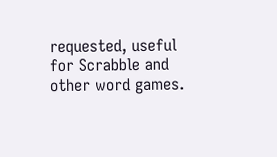requested, useful for Scrabble and other word games.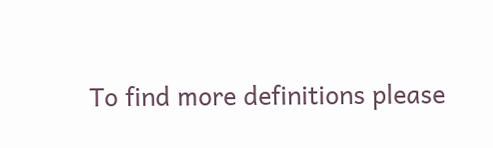To find more definitions please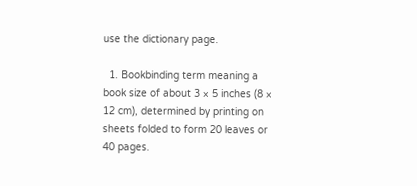use the dictionary page.

  1. Bookbinding term meaning a book size of about 3 × 5 inches (8 × 12 cm), determined by printing on sheets folded to form 20 leaves or 40 pages.